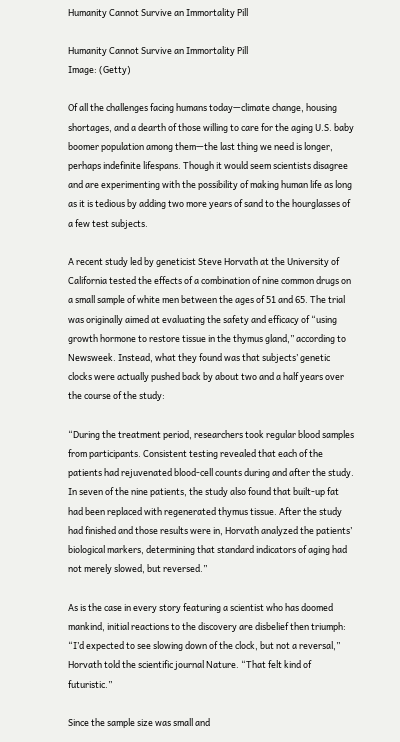Humanity Cannot Survive an Immortality Pill

Humanity Cannot Survive an Immortality Pill
Image: (Getty)

Of all the challenges facing humans today—climate change, housing shortages, and a dearth of those willing to care for the aging U.S. baby boomer population among them—the last thing we need is longer, perhaps indefinite lifespans. Though it would seem scientists disagree and are experimenting with the possibility of making human life as long as it is tedious by adding two more years of sand to the hourglasses of a few test subjects.

A recent study led by geneticist Steve Horvath at the University of California tested the effects of a combination of nine common drugs on a small sample of white men between the ages of 51 and 65. The trial was originally aimed at evaluating the safety and efficacy of “using growth hormone to restore tissue in the thymus gland,” according to Newsweek. Instead, what they found was that subjects’ genetic clocks were actually pushed back by about two and a half years over the course of the study:

“During the treatment period, researchers took regular blood samples from participants. Consistent testing revealed that each of the patients had rejuvenated blood-cell counts during and after the study. In seven of the nine patients, the study also found that built-up fat had been replaced with regenerated thymus tissue. After the study had finished and those results were in, Horvath analyzed the patients’ biological markers, determining that standard indicators of aging had not merely slowed, but reversed.”

As is the case in every story featuring a scientist who has doomed mankind, initial reactions to the discovery are disbelief then triumph: “I’d expected to see slowing down of the clock, but not a reversal,” Horvath told the scientific journal Nature. “That felt kind of futuristic.”

Since the sample size was small and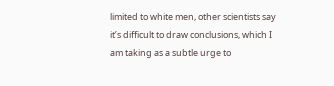limited to white men, other scientists say it’s difficult to draw conclusions, which I am taking as a subtle urge to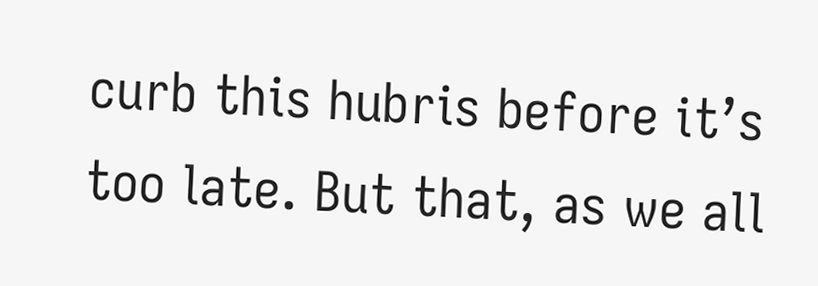curb this hubris before it’s too late. But that, as we all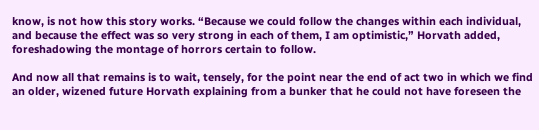know, is not how this story works. “Because we could follow the changes within each individual, and because the effect was so very strong in each of them, I am optimistic,” Horvath added, foreshadowing the montage of horrors certain to follow.

And now all that remains is to wait, tensely, for the point near the end of act two in which we find an older, wizened future Horvath explaining from a bunker that he could not have foreseen the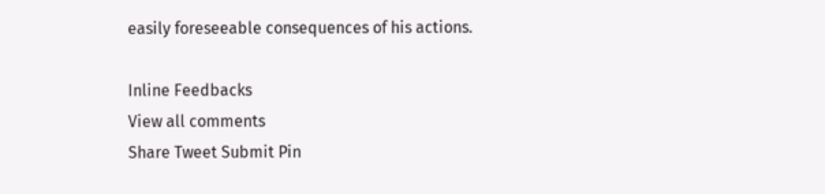easily foreseeable consequences of his actions.

Inline Feedbacks
View all comments
Share Tweet Submit Pin